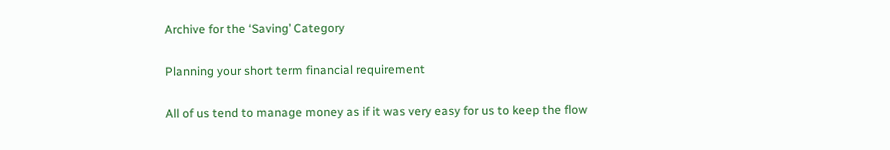Archive for the ‘Saving’ Category

Planning your short term financial requirement

All of us tend to manage money as if it was very easy for us to keep the flow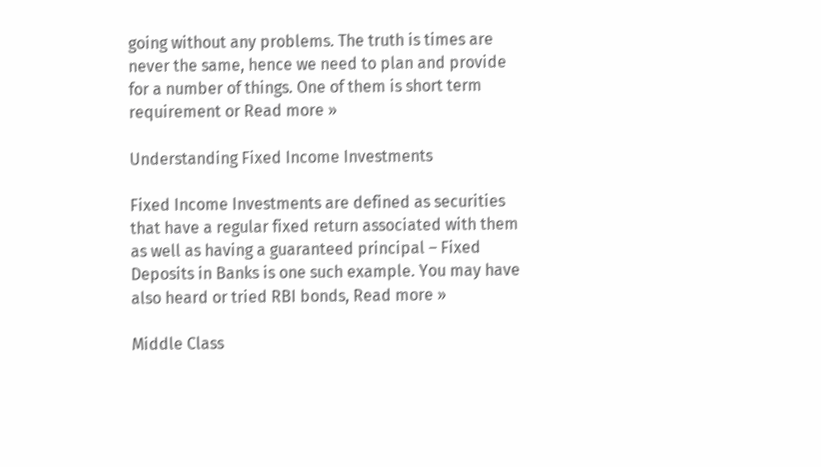going without any problems. The truth is times are never the same, hence we need to plan and provide for a number of things. One of them is short term requirement or Read more »

Understanding Fixed Income Investments

Fixed Income Investments are defined as securities that have a regular fixed return associated with them as well as having a guaranteed principal – Fixed Deposits in Banks is one such example. You may have also heard or tried RBI bonds, Read more »

Middle Class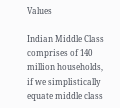Values

Indian Middle Class comprises of 140 million households, if we simplistically equate middle class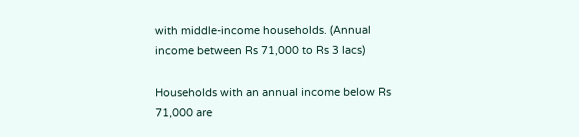with middle-income households. (Annual income between Rs 71,000 to Rs 3 lacs)

Households with an annual income below Rs 71,000 are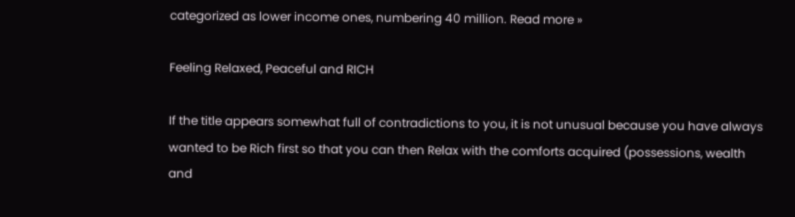categorized as lower income ones, numbering 40 million. Read more »

Feeling Relaxed, Peaceful and RICH

If the title appears somewhat full of contradictions to you, it is not unusual because you have always wanted to be Rich first so that you can then Relax with the comforts acquired (possessions, wealth and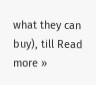what they can buy), till Read more »